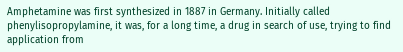Amphetamine was first synthesized in 1887 in Germany. Initially called phenylisopropylamine, it was, for a long time, a drug in search of use, trying to find application from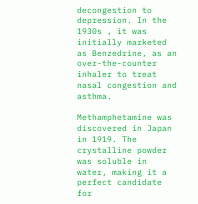decongestion to depression. In the 1930s , it was initially marketed as Benzedrine, as an over-the-counter inhaler to treat nasal congestion and asthma.

Methamphetamine was discovered in Japan in 1919. The crystalline powder was soluble in water, making it a perfect candidate for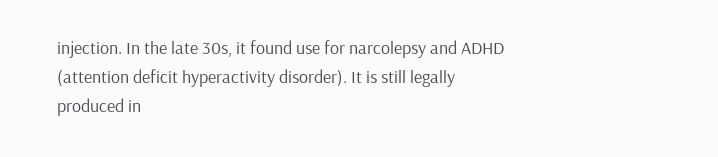injection. In the late 30s, it found use for narcolepsy and ADHD (attention deficit hyperactivity disorder). It is still legally produced in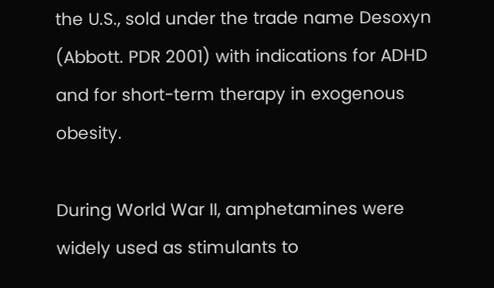the U.S., sold under the trade name Desoxyn (Abbott. PDR 2001) with indications for ADHD and for short-term therapy in exogenous obesity.

During World War II, amphetamines were widely used as stimulants to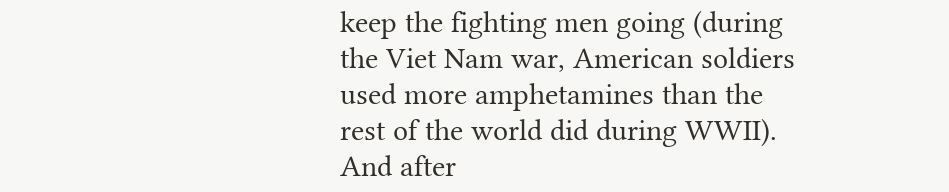keep the fighting men going (during the Viet Nam war, American soldiers used more amphetamines than the rest of the world did during WWII). And after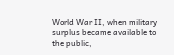World War II, when military surplus became available to the public,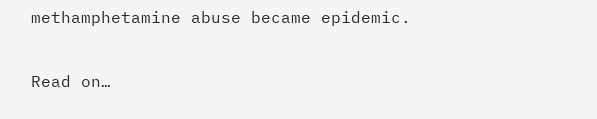methamphetamine abuse became epidemic.

Read on…